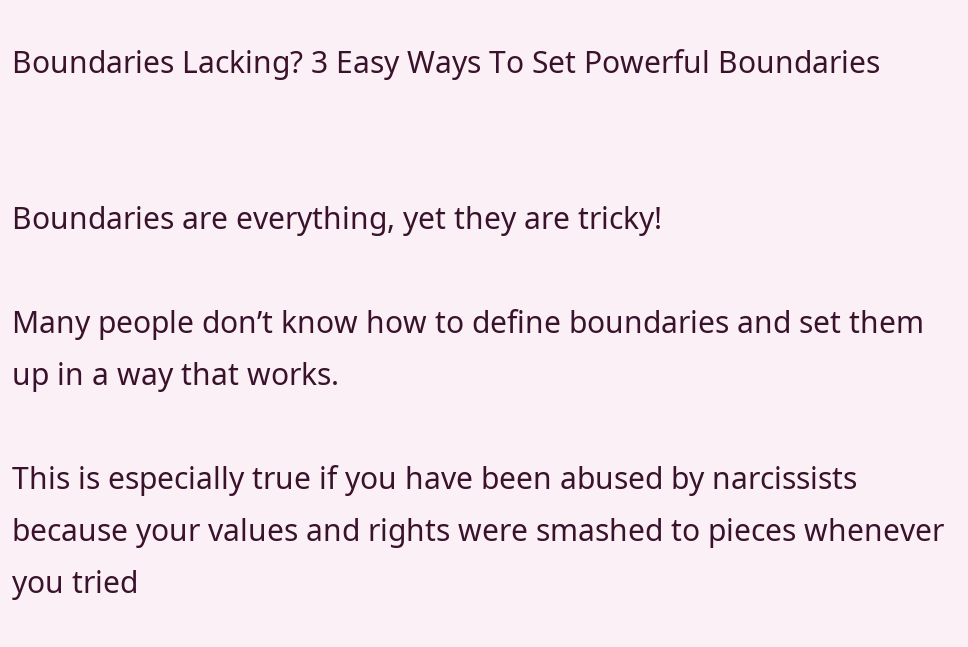Boundaries Lacking? 3 Easy Ways To Set Powerful Boundaries


Boundaries are everything, yet they are tricky!

Many people don’t know how to define boundaries and set them up in a way that works.

This is especially true if you have been abused by narcissists because your values and rights were smashed to pieces whenever you tried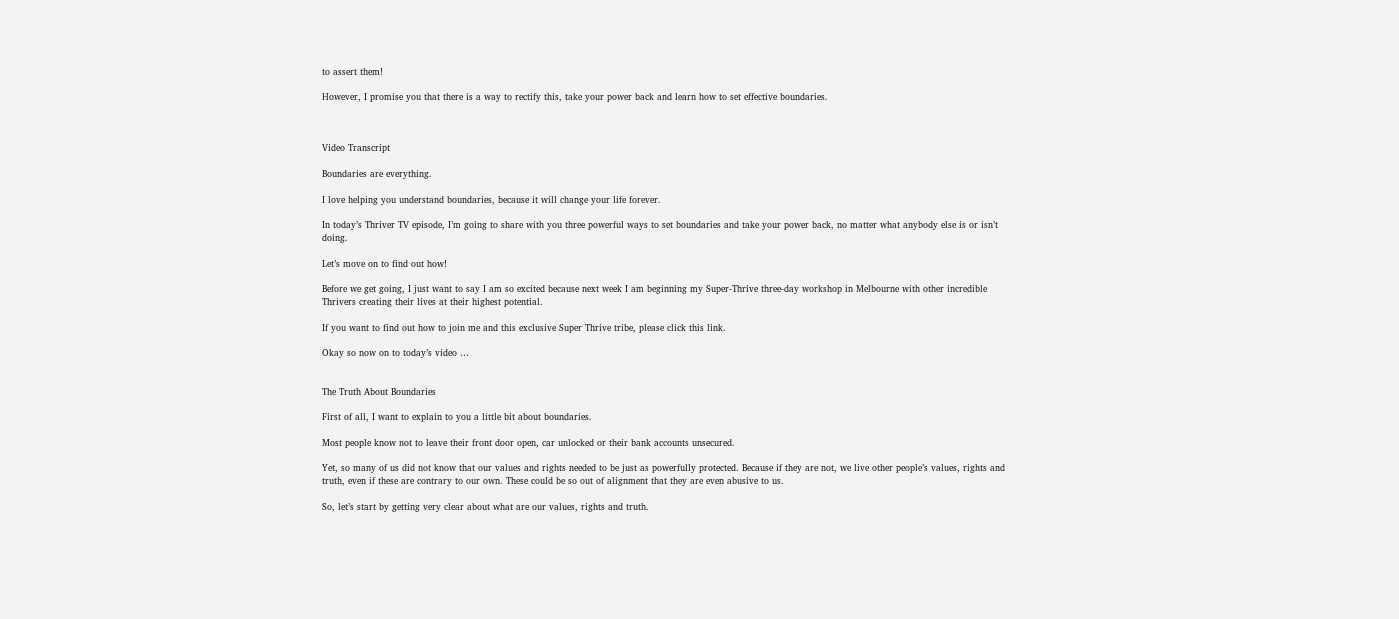to assert them!

However, I promise you that there is a way to rectify this, take your power back and learn how to set effective boundaries.



Video Transcript

Boundaries are everything.

I love helping you understand boundaries, because it will change your life forever.

In today’s Thriver TV episode, I’m going to share with you three powerful ways to set boundaries and take your power back, no matter what anybody else is or isn’t doing.

Let’s move on to find out how!

Before we get going, I just want to say I am so excited because next week I am beginning my Super-Thrive three-day workshop in Melbourne with other incredible Thrivers creating their lives at their highest potential.

If you want to find out how to join me and this exclusive Super Thrive tribe, please click this link.

Okay so now on to today’s video …


The Truth About Boundaries

First of all, I want to explain to you a little bit about boundaries.

Most people know not to leave their front door open, car unlocked or their bank accounts unsecured.

Yet, so many of us did not know that our values and rights needed to be just as powerfully protected. Because if they are not, we live other people’s values, rights and truth, even if these are contrary to our own. These could be so out of alignment that they are even abusive to us.

So, let’s start by getting very clear about what are our values, rights and truth.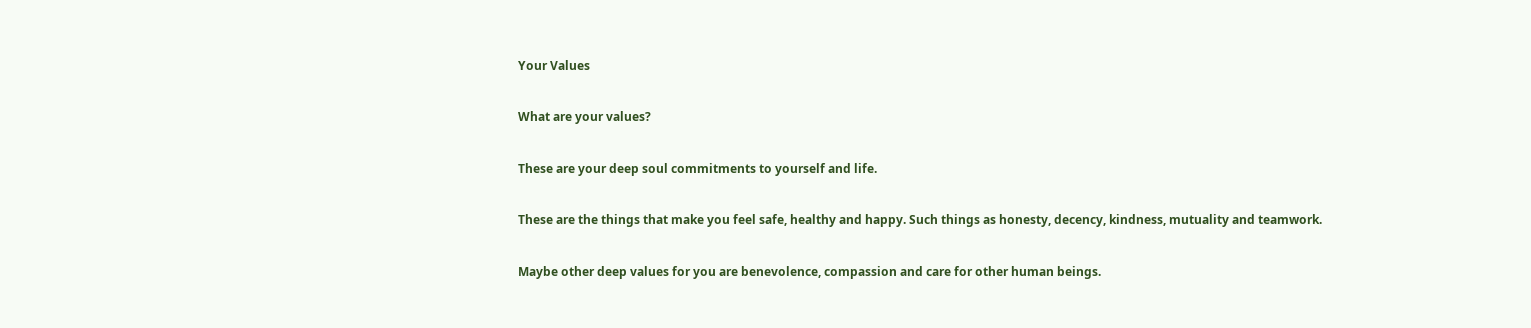Your Values

What are your values?

These are your deep soul commitments to yourself and life.

These are the things that make you feel safe, healthy and happy. Such things as honesty, decency, kindness, mutuality and teamwork.

Maybe other deep values for you are benevolence, compassion and care for other human beings.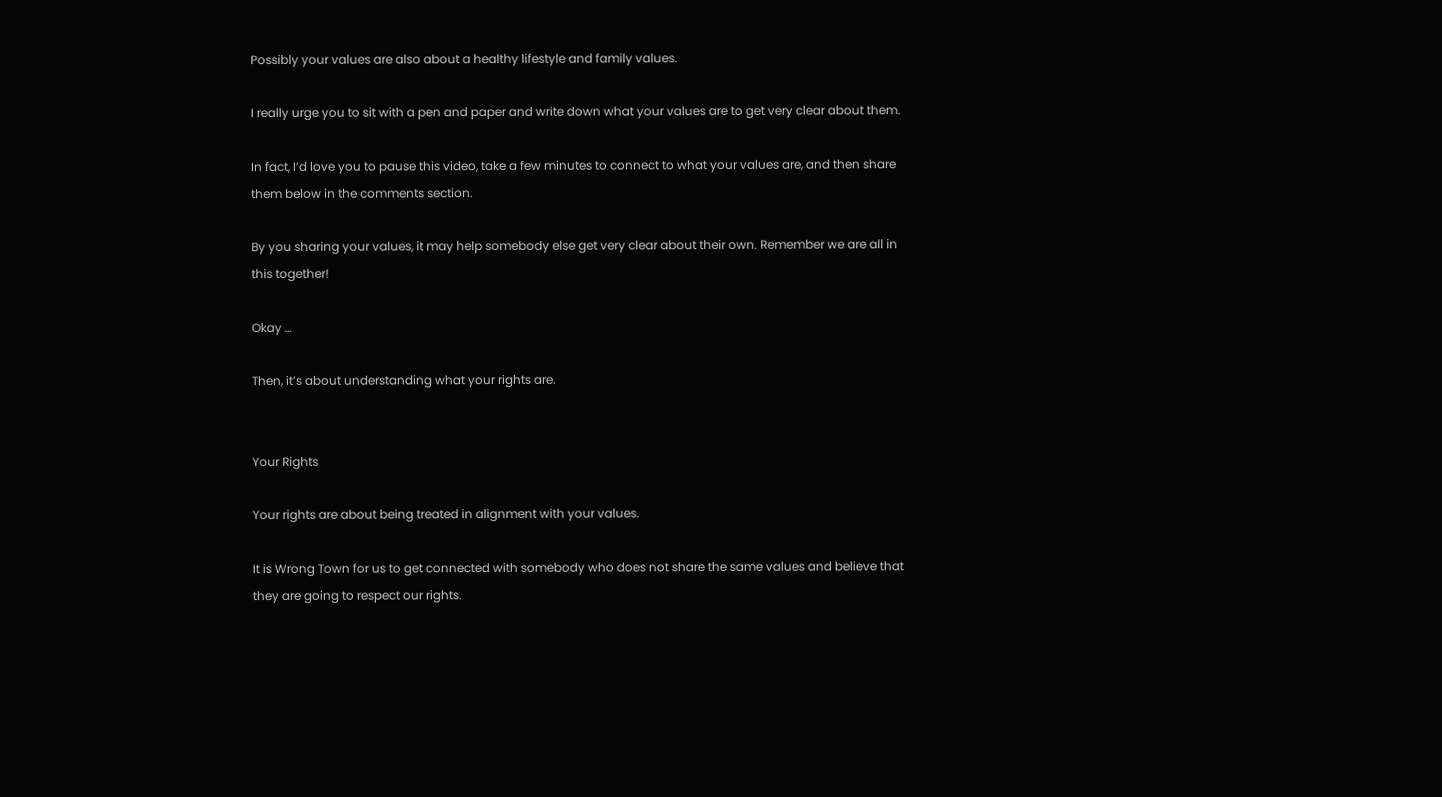Possibly your values are also about a healthy lifestyle and family values.

I really urge you to sit with a pen and paper and write down what your values are to get very clear about them.

In fact, I’d love you to pause this video, take a few minutes to connect to what your values are, and then share them below in the comments section.

By you sharing your values, it may help somebody else get very clear about their own. Remember we are all in this together!

Okay …

Then, it’s about understanding what your rights are.


Your Rights

Your rights are about being treated in alignment with your values.

It is Wrong Town for us to get connected with somebody who does not share the same values and believe that they are going to respect our rights.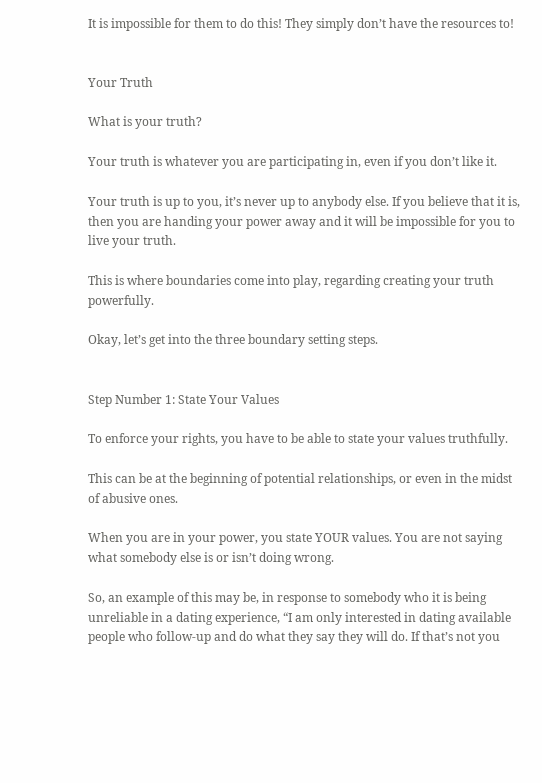It is impossible for them to do this! They simply don’t have the resources to!


Your Truth

What is your truth?

Your truth is whatever you are participating in, even if you don’t like it.

Your truth is up to you, it’s never up to anybody else. If you believe that it is, then you are handing your power away and it will be impossible for you to live your truth.

This is where boundaries come into play, regarding creating your truth powerfully.

Okay, let’s get into the three boundary setting steps.


Step Number 1: State Your Values

To enforce your rights, you have to be able to state your values truthfully.

This can be at the beginning of potential relationships, or even in the midst of abusive ones.

When you are in your power, you state YOUR values. You are not saying what somebody else is or isn’t doing wrong.

So, an example of this may be, in response to somebody who it is being unreliable in a dating experience, “I am only interested in dating available people who follow-up and do what they say they will do. If that’s not you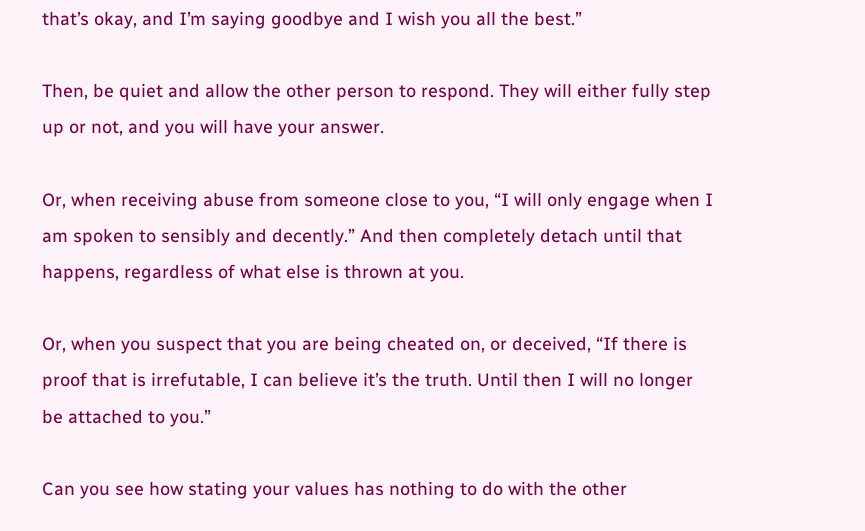that’s okay, and I’m saying goodbye and I wish you all the best.”

Then, be quiet and allow the other person to respond. They will either fully step up or not, and you will have your answer.

Or, when receiving abuse from someone close to you, “I will only engage when I am spoken to sensibly and decently.” And then completely detach until that happens, regardless of what else is thrown at you.

Or, when you suspect that you are being cheated on, or deceived, “If there is proof that is irrefutable, I can believe it’s the truth. Until then I will no longer be attached to you.”

Can you see how stating your values has nothing to do with the other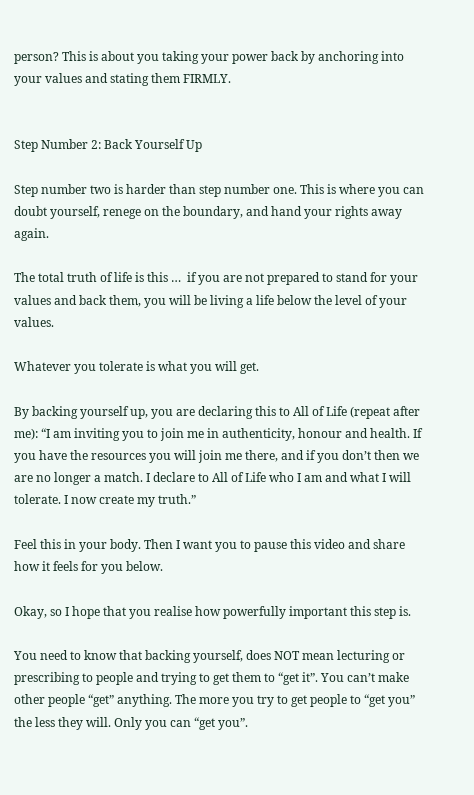person? This is about you taking your power back by anchoring into your values and stating them FIRMLY.


Step Number 2: Back Yourself Up

Step number two is harder than step number one. This is where you can doubt yourself, renege on the boundary, and hand your rights away again.

The total truth of life is this …  if you are not prepared to stand for your values and back them, you will be living a life below the level of your values.

Whatever you tolerate is what you will get.

By backing yourself up, you are declaring this to All of Life (repeat after me): “I am inviting you to join me in authenticity, honour and health. If you have the resources you will join me there, and if you don’t then we are no longer a match. I declare to All of Life who I am and what I will tolerate. I now create my truth.”

Feel this in your body. Then I want you to pause this video and share how it feels for you below.

Okay, so I hope that you realise how powerfully important this step is.

You need to know that backing yourself, does NOT mean lecturing or prescribing to people and trying to get them to “get it”. You can’t make other people “get” anything. The more you try to get people to “get you” the less they will. Only you can “get you”.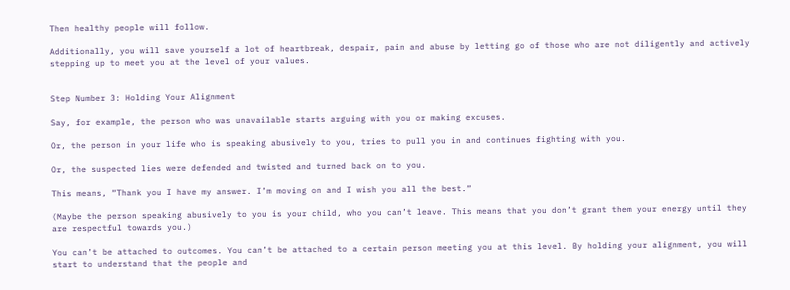Then healthy people will follow.

Additionally, you will save yourself a lot of heartbreak, despair, pain and abuse by letting go of those who are not diligently and actively stepping up to meet you at the level of your values.


Step Number 3: Holding Your Alignment

Say, for example, the person who was unavailable starts arguing with you or making excuses.

Or, the person in your life who is speaking abusively to you, tries to pull you in and continues fighting with you.

Or, the suspected lies were defended and twisted and turned back on to you.

This means, “Thank you I have my answer. I’m moving on and I wish you all the best.“

(Maybe the person speaking abusively to you is your child, who you can’t leave. This means that you don’t grant them your energy until they are respectful towards you.)

You can’t be attached to outcomes. You can’t be attached to a certain person meeting you at this level. By holding your alignment, you will start to understand that the people and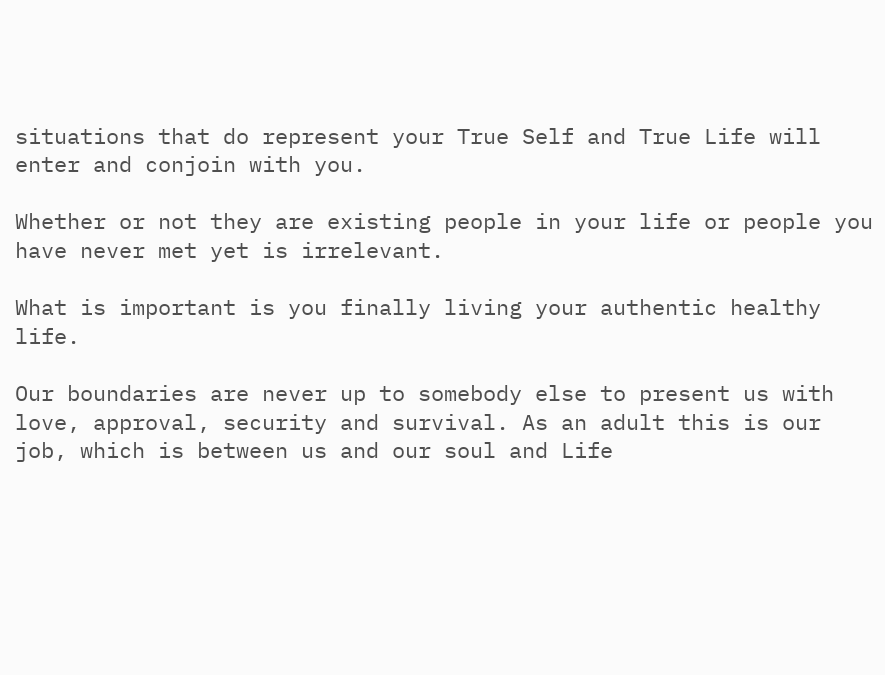situations that do represent your True Self and True Life will enter and conjoin with you.

Whether or not they are existing people in your life or people you have never met yet is irrelevant.

What is important is you finally living your authentic healthy life.

Our boundaries are never up to somebody else to present us with love, approval, security and survival. As an adult this is our job, which is between us and our soul and Life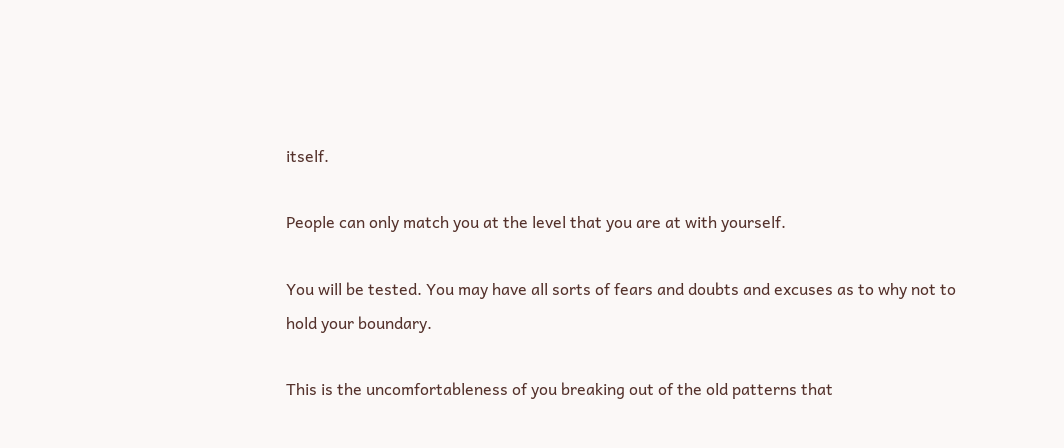itself.

People can only match you at the level that you are at with yourself.

You will be tested. You may have all sorts of fears and doubts and excuses as to why not to hold your boundary.

This is the uncomfortableness of you breaking out of the old patterns that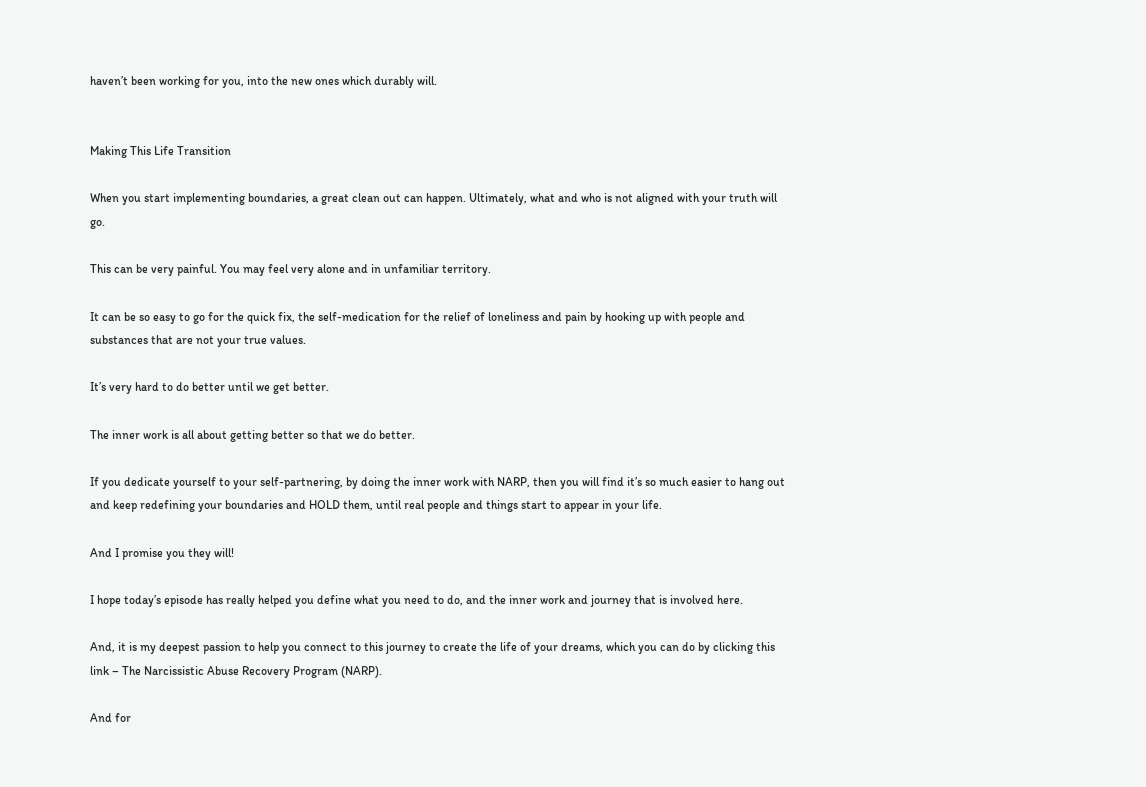haven’t been working for you, into the new ones which durably will.


Making This Life Transition

When you start implementing boundaries, a great clean out can happen. Ultimately, what and who is not aligned with your truth will go.

This can be very painful. You may feel very alone and in unfamiliar territory.

It can be so easy to go for the quick fix, the self-medication for the relief of loneliness and pain by hooking up with people and substances that are not your true values.

It’s very hard to do better until we get better.

The inner work is all about getting better so that we do better.

If you dedicate yourself to your self-partnering, by doing the inner work with NARP, then you will find it’s so much easier to hang out and keep redefining your boundaries and HOLD them, until real people and things start to appear in your life.

And I promise you they will!

I hope today’s episode has really helped you define what you need to do, and the inner work and journey that is involved here.

And, it is my deepest passion to help you connect to this journey to create the life of your dreams, which you can do by clicking this link – The Narcissistic Abuse Recovery Program (NARP).

And for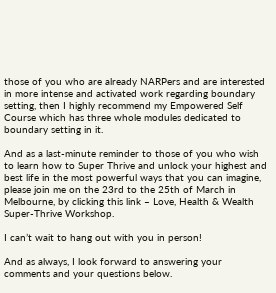those of you who are already NARPers and are interested in more intense and activated work regarding boundary setting, then I highly recommend my Empowered Self Course which has three whole modules dedicated to boundary setting in it.

And as a last-minute reminder to those of you who wish to learn how to Super Thrive and unlock your highest and best life in the most powerful ways that you can imagine, please join me on the 23rd to the 25th of March in Melbourne, by clicking this link – Love, Health & Wealth Super-Thrive Workshop.

I can’t wait to hang out with you in person!

And as always, I look forward to answering your comments and your questions below.